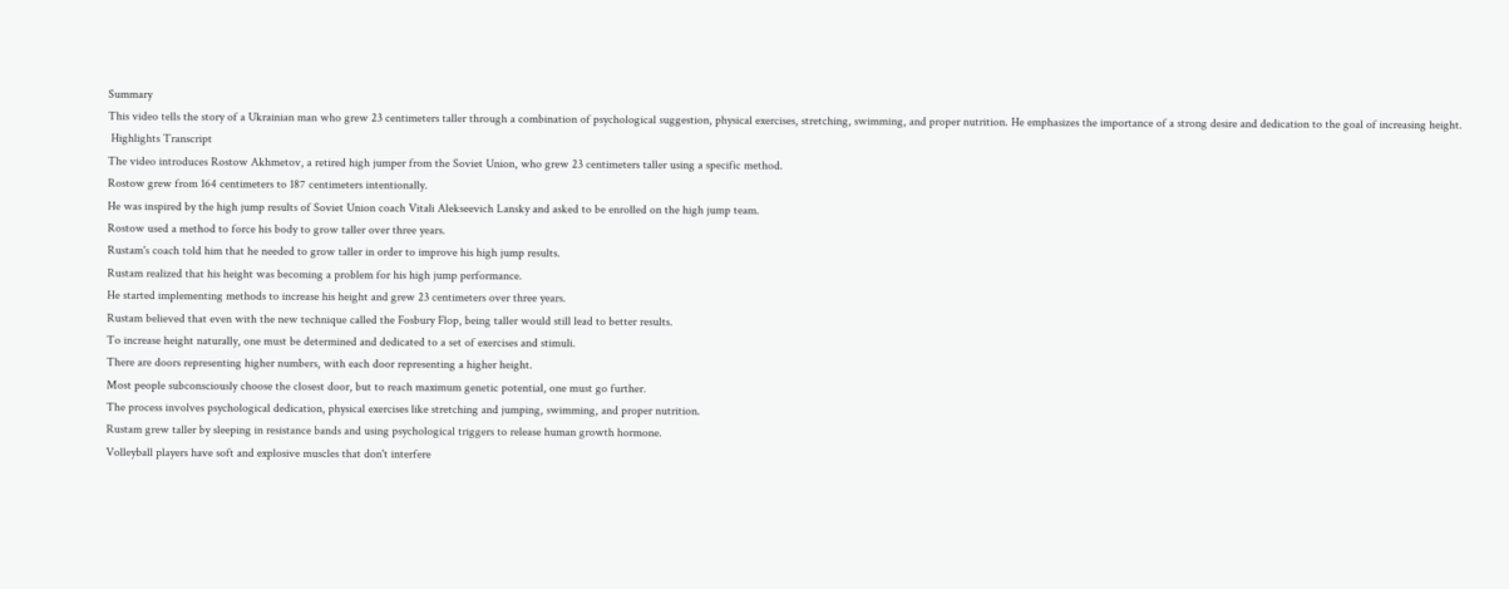Summary
This video tells the story of a Ukrainian man who grew 23 centimeters taller through a combination of psychological suggestion, physical exercises, stretching, swimming, and proper nutrition. He emphasizes the importance of a strong desire and dedication to the goal of increasing height.
 Highlights Transcript
The video introduces Rostow Akhmetov, a retired high jumper from the Soviet Union, who grew 23 centimeters taller using a specific method.
Rostow grew from 164 centimeters to 187 centimeters intentionally.
He was inspired by the high jump results of Soviet Union coach Vitali Alekseevich Lansky and asked to be enrolled on the high jump team.
Rostow used a method to force his body to grow taller over three years.
Rustam's coach told him that he needed to grow taller in order to improve his high jump results.
Rustam realized that his height was becoming a problem for his high jump performance.
He started implementing methods to increase his height and grew 23 centimeters over three years.
Rustam believed that even with the new technique called the Fosbury Flop, being taller would still lead to better results.
To increase height naturally, one must be determined and dedicated to a set of exercises and stimuli.
There are doors representing higher numbers, with each door representing a higher height.
Most people subconsciously choose the closest door, but to reach maximum genetic potential, one must go further.
The process involves psychological dedication, physical exercises like stretching and jumping, swimming, and proper nutrition.
Rustam grew taller by sleeping in resistance bands and using psychological triggers to release human growth hormone.
Volleyball players have soft and explosive muscles that don't interfere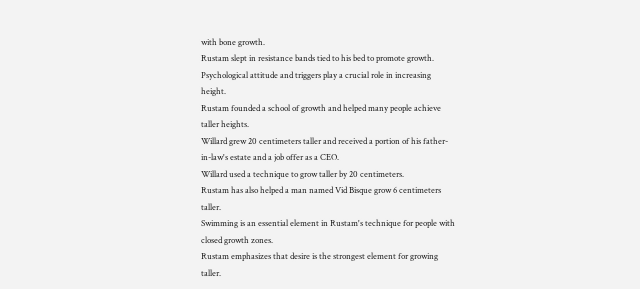with bone growth.
Rustam slept in resistance bands tied to his bed to promote growth.
Psychological attitude and triggers play a crucial role in increasing height.
Rustam founded a school of growth and helped many people achieve taller heights.
Willard grew 20 centimeters taller and received a portion of his father-in-law's estate and a job offer as a CEO.
Willard used a technique to grow taller by 20 centimeters.
Rustam has also helped a man named Vid Bisque grow 6 centimeters taller.
Swimming is an essential element in Rustam's technique for people with closed growth zones.
Rustam emphasizes that desire is the strongest element for growing taller.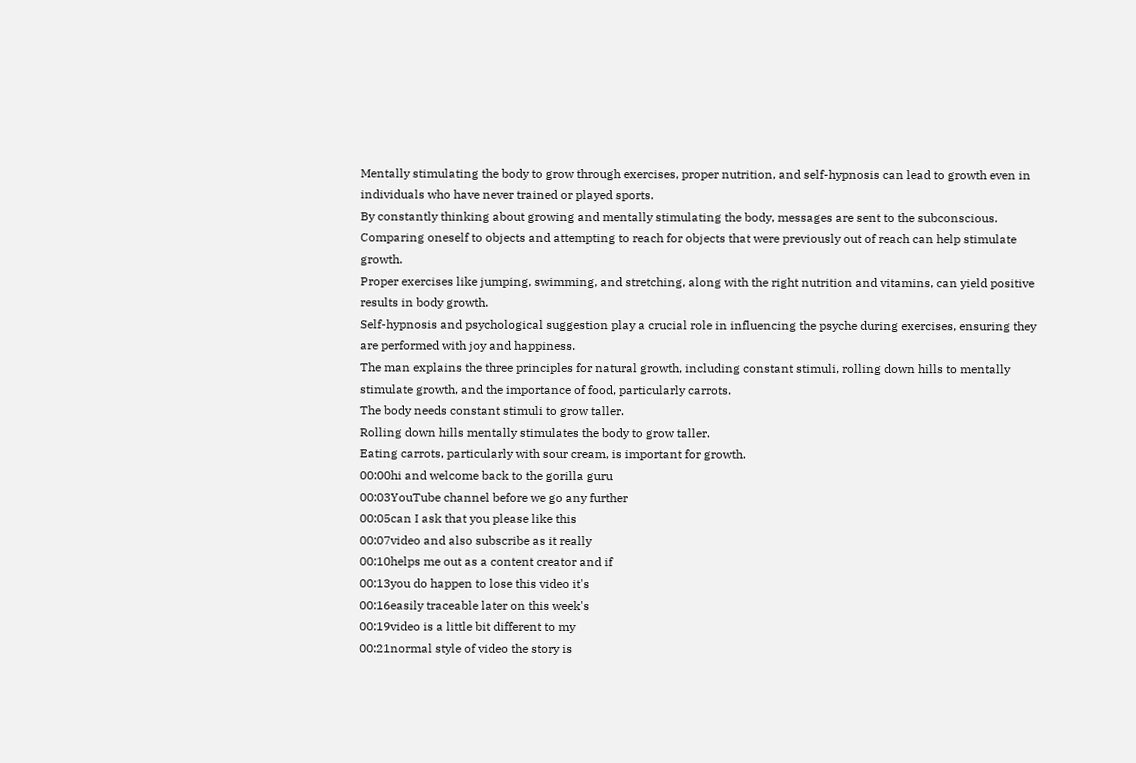Mentally stimulating the body to grow through exercises, proper nutrition, and self-hypnosis can lead to growth even in individuals who have never trained or played sports.
By constantly thinking about growing and mentally stimulating the body, messages are sent to the subconscious.
Comparing oneself to objects and attempting to reach for objects that were previously out of reach can help stimulate growth.
Proper exercises like jumping, swimming, and stretching, along with the right nutrition and vitamins, can yield positive results in body growth.
Self-hypnosis and psychological suggestion play a crucial role in influencing the psyche during exercises, ensuring they are performed with joy and happiness.
The man explains the three principles for natural growth, including constant stimuli, rolling down hills to mentally stimulate growth, and the importance of food, particularly carrots.
The body needs constant stimuli to grow taller.
Rolling down hills mentally stimulates the body to grow taller.
Eating carrots, particularly with sour cream, is important for growth.
00:00hi and welcome back to the gorilla guru
00:03YouTube channel before we go any further
00:05can I ask that you please like this
00:07video and also subscribe as it really
00:10helps me out as a content creator and if
00:13you do happen to lose this video it's
00:16easily traceable later on this week's
00:19video is a little bit different to my
00:21normal style of video the story is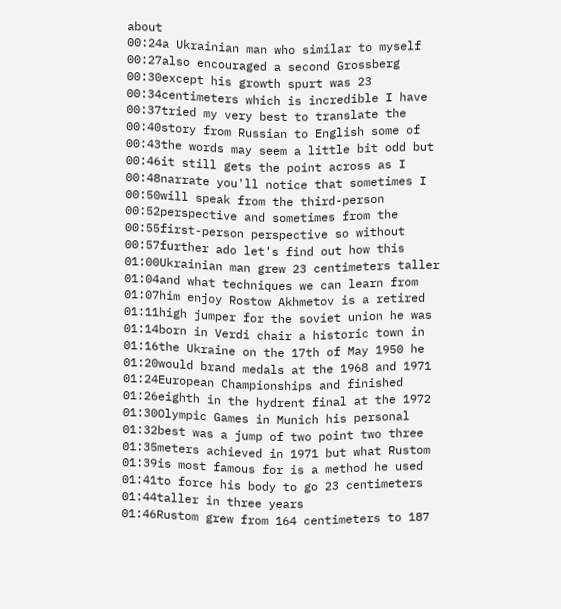about
00:24a Ukrainian man who similar to myself
00:27also encouraged a second Grossberg
00:30except his growth spurt was 23
00:34centimeters which is incredible I have
00:37tried my very best to translate the
00:40story from Russian to English some of
00:43the words may seem a little bit odd but
00:46it still gets the point across as I
00:48narrate you'll notice that sometimes I
00:50will speak from the third-person
00:52perspective and sometimes from the
00:55first-person perspective so without
00:57further ado let's find out how this
01:00Ukrainian man grew 23 centimeters taller
01:04and what techniques we can learn from
01:07him enjoy Rostow Akhmetov is a retired
01:11high jumper for the soviet union he was
01:14born in Verdi chair a historic town in
01:16the Ukraine on the 17th of May 1950 he
01:20would brand medals at the 1968 and 1971
01:24European Championships and finished
01:26eighth in the hydrent final at the 1972
01:30Olympic Games in Munich his personal
01:32best was a jump of two point two three
01:35meters achieved in 1971 but what Rustom
01:39is most famous for is a method he used
01:41to force his body to go 23 centimeters
01:44taller in three years
01:46Rustom grew from 164 centimeters to 187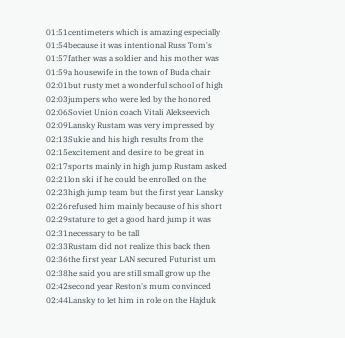01:51centimeters which is amazing especially
01:54because it was intentional Russ Tom's
01:57father was a soldier and his mother was
01:59a housewife in the town of Buda chair
02:01but rusty met a wonderful school of high
02:03jumpers who were led by the honored
02:06Soviet Union coach Vitali Alekseevich
02:09Lansky Rustam was very impressed by
02:13Sukie and his high results from the
02:15excitement and desire to be great in
02:17sports mainly in high jump Rustam asked
02:21lon ski if he could be enrolled on the
02:23high jump team but the first year Lansky
02:26refused him mainly because of his short
02:29stature to get a good hard jump it was
02:31necessary to be tall
02:33Rustam did not realize this back then
02:36the first year LAN secured Futurist um
02:38he said you are still small grow up the
02:42second year Reston's mum convinced
02:44Lansky to let him in role on the Hajduk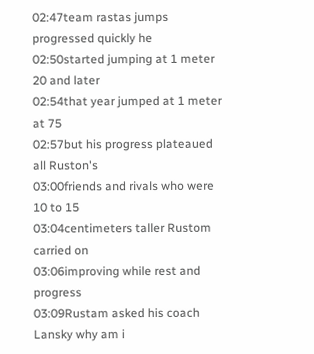02:47team rastas jumps progressed quickly he
02:50started jumping at 1 meter 20 and later
02:54that year jumped at 1 meter at 75
02:57but his progress plateaued all Ruston's
03:00friends and rivals who were 10 to 15
03:04centimeters taller Rustom carried on
03:06improving while rest and progress
03:09Rustam asked his coach Lansky why am i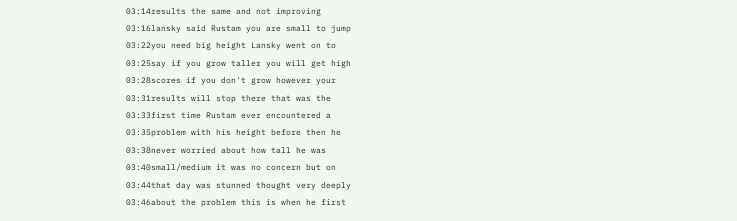03:14results the same and not improving
03:16lansky said Rustam you are small to jump
03:22you need big height Lansky went on to
03:25say if you grow taller you will get high
03:28scores if you don't grow however your
03:31results will stop there that was the
03:33first time Rustam ever encountered a
03:35problem with his height before then he
03:38never worried about how tall he was
03:40small/medium it was no concern but on
03:44that day was stunned thought very deeply
03:46about the problem this is when he first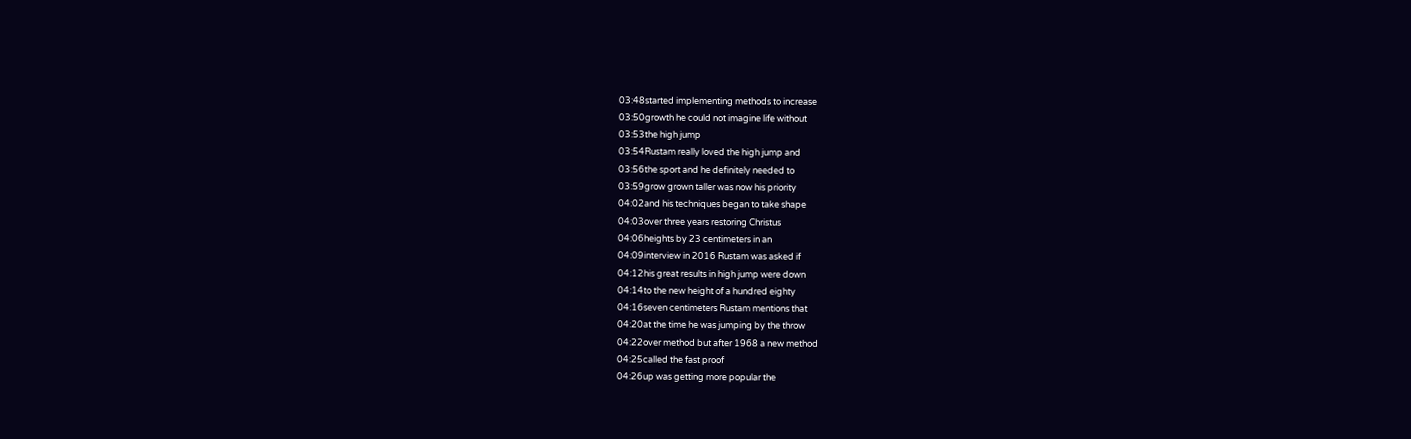03:48started implementing methods to increase
03:50growth he could not imagine life without
03:53the high jump
03:54Rustam really loved the high jump and
03:56the sport and he definitely needed to
03:59grow grown taller was now his priority
04:02and his techniques began to take shape
04:03over three years restoring Christus
04:06heights by 23 centimeters in an
04:09interview in 2016 Rustam was asked if
04:12his great results in high jump were down
04:14to the new height of a hundred eighty
04:16seven centimeters Rustam mentions that
04:20at the time he was jumping by the throw
04:22over method but after 1968 a new method
04:25called the fast proof
04:26up was getting more popular the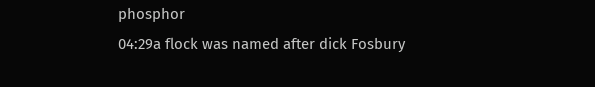phosphor
04:29a flock was named after dick Fosbury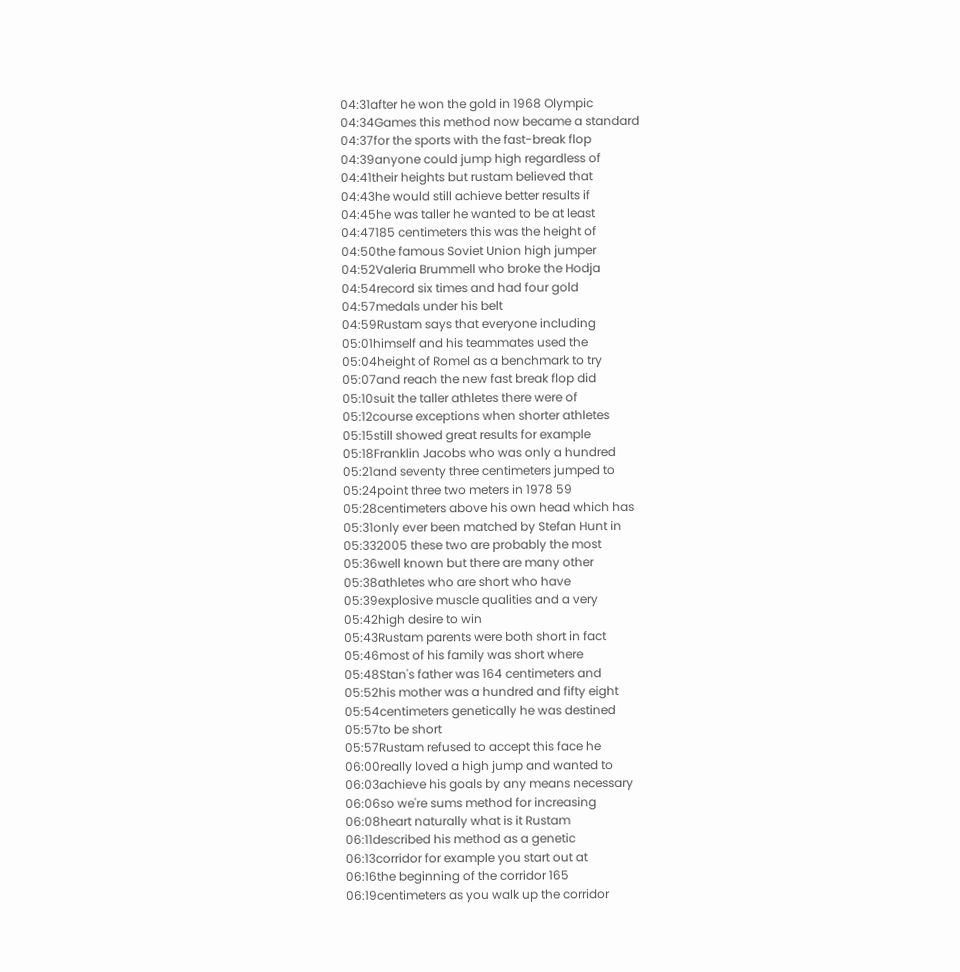04:31after he won the gold in 1968 Olympic
04:34Games this method now became a standard
04:37for the sports with the fast-break flop
04:39anyone could jump high regardless of
04:41their heights but rustam believed that
04:43he would still achieve better results if
04:45he was taller he wanted to be at least
04:47185 centimeters this was the height of
04:50the famous Soviet Union high jumper
04:52Valeria Brummell who broke the Hodja
04:54record six times and had four gold
04:57medals under his belt
04:59Rustam says that everyone including
05:01himself and his teammates used the
05:04height of Romel as a benchmark to try
05:07and reach the new fast break flop did
05:10suit the taller athletes there were of
05:12course exceptions when shorter athletes
05:15still showed great results for example
05:18Franklin Jacobs who was only a hundred
05:21and seventy three centimeters jumped to
05:24point three two meters in 1978 59
05:28centimeters above his own head which has
05:31only ever been matched by Stefan Hunt in
05:332005 these two are probably the most
05:36well known but there are many other
05:38athletes who are short who have
05:39explosive muscle qualities and a very
05:42high desire to win
05:43Rustam parents were both short in fact
05:46most of his family was short where
05:48Stan's father was 164 centimeters and
05:52his mother was a hundred and fifty eight
05:54centimeters genetically he was destined
05:57to be short
05:57Rustam refused to accept this face he
06:00really loved a high jump and wanted to
06:03achieve his goals by any means necessary
06:06so we're sums method for increasing
06:08heart naturally what is it Rustam
06:11described his method as a genetic
06:13corridor for example you start out at
06:16the beginning of the corridor 165
06:19centimeters as you walk up the corridor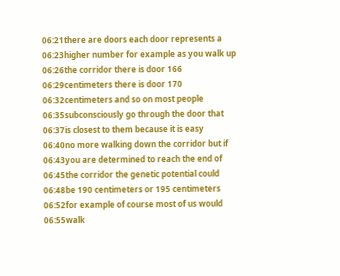06:21there are doors each door represents a
06:23higher number for example as you walk up
06:26the corridor there is door 166
06:29centimeters there is door 170
06:32centimeters and so on most people
06:35subconsciously go through the door that
06:37is closest to them because it is easy
06:40no more walking down the corridor but if
06:43you are determined to reach the end of
06:45the corridor the genetic potential could
06:48be 190 centimeters or 195 centimeters
06:52for example of course most of us would
06:55walk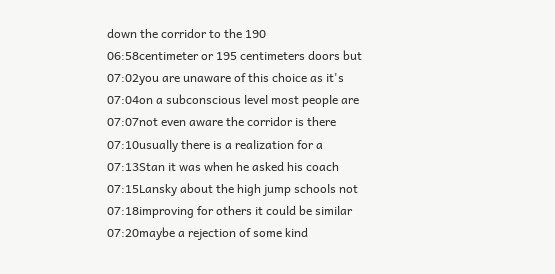down the corridor to the 190
06:58centimeter or 195 centimeters doors but
07:02you are unaware of this choice as it's
07:04on a subconscious level most people are
07:07not even aware the corridor is there
07:10usually there is a realization for a
07:13Stan it was when he asked his coach
07:15Lansky about the high jump schools not
07:18improving for others it could be similar
07:20maybe a rejection of some kind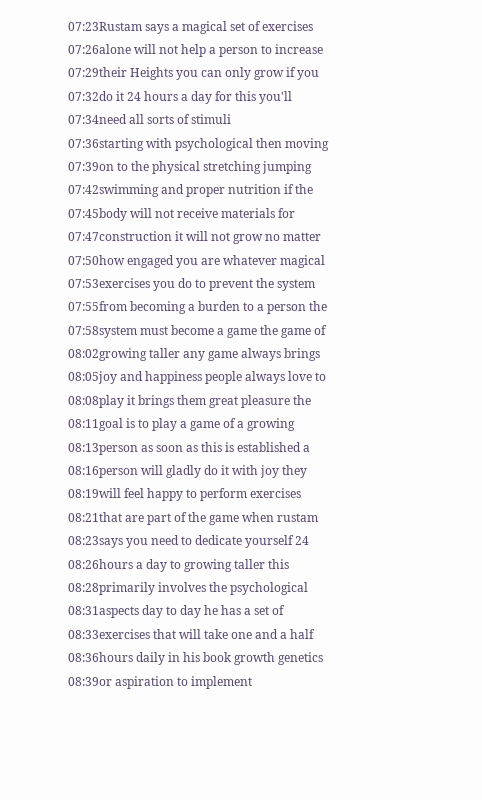07:23Rustam says a magical set of exercises
07:26alone will not help a person to increase
07:29their Heights you can only grow if you
07:32do it 24 hours a day for this you'll
07:34need all sorts of stimuli
07:36starting with psychological then moving
07:39on to the physical stretching jumping
07:42swimming and proper nutrition if the
07:45body will not receive materials for
07:47construction it will not grow no matter
07:50how engaged you are whatever magical
07:53exercises you do to prevent the system
07:55from becoming a burden to a person the
07:58system must become a game the game of
08:02growing taller any game always brings
08:05joy and happiness people always love to
08:08play it brings them great pleasure the
08:11goal is to play a game of a growing
08:13person as soon as this is established a
08:16person will gladly do it with joy they
08:19will feel happy to perform exercises
08:21that are part of the game when rustam
08:23says you need to dedicate yourself 24
08:26hours a day to growing taller this
08:28primarily involves the psychological
08:31aspects day to day he has a set of
08:33exercises that will take one and a half
08:36hours daily in his book growth genetics
08:39or aspiration to implement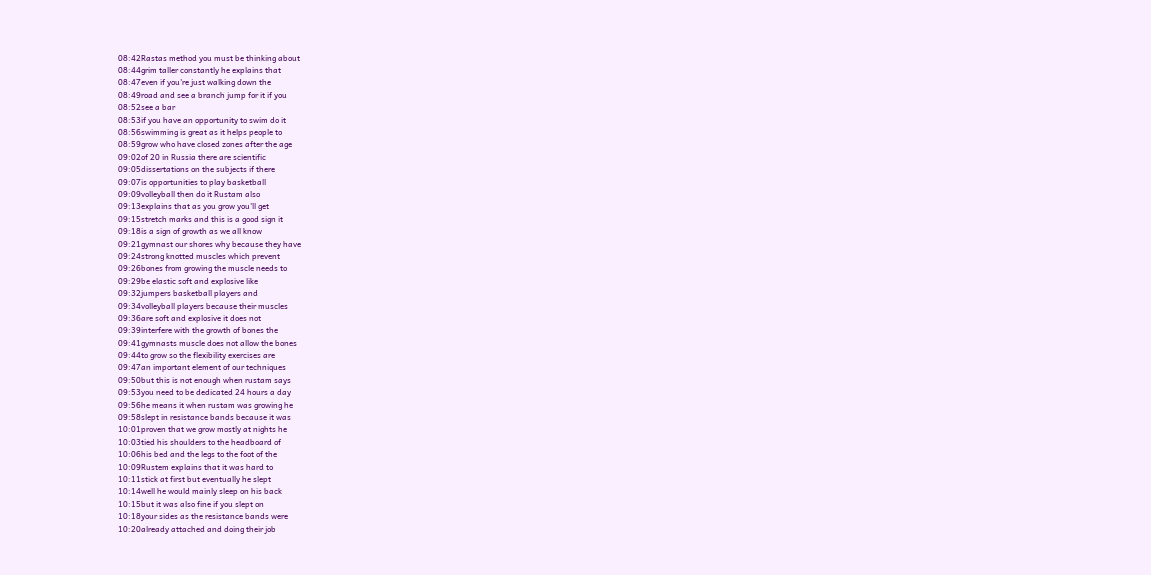08:42Rastas method you must be thinking about
08:44grim taller constantly he explains that
08:47even if you're just walking down the
08:49road and see a branch jump for it if you
08:52see a bar
08:53if you have an opportunity to swim do it
08:56swimming is great as it helps people to
08:59grow who have closed zones after the age
09:02of 20 in Russia there are scientific
09:05dissertations on the subjects if there
09:07is opportunities to play basketball
09:09volleyball then do it Rustam also
09:13explains that as you grow you'll get
09:15stretch marks and this is a good sign it
09:18is a sign of growth as we all know
09:21gymnast our shores why because they have
09:24strong knotted muscles which prevent
09:26bones from growing the muscle needs to
09:29be elastic soft and explosive like
09:32jumpers basketball players and
09:34volleyball players because their muscles
09:36are soft and explosive it does not
09:39interfere with the growth of bones the
09:41gymnasts muscle does not allow the bones
09:44to grow so the flexibility exercises are
09:47an important element of our techniques
09:50but this is not enough when rustam says
09:53you need to be dedicated 24 hours a day
09:56he means it when rustam was growing he
09:58slept in resistance bands because it was
10:01proven that we grow mostly at nights he
10:03tied his shoulders to the headboard of
10:06his bed and the legs to the foot of the
10:09Rustem explains that it was hard to
10:11stick at first but eventually he slept
10:14well he would mainly sleep on his back
10:15but it was also fine if you slept on
10:18your sides as the resistance bands were
10:20already attached and doing their job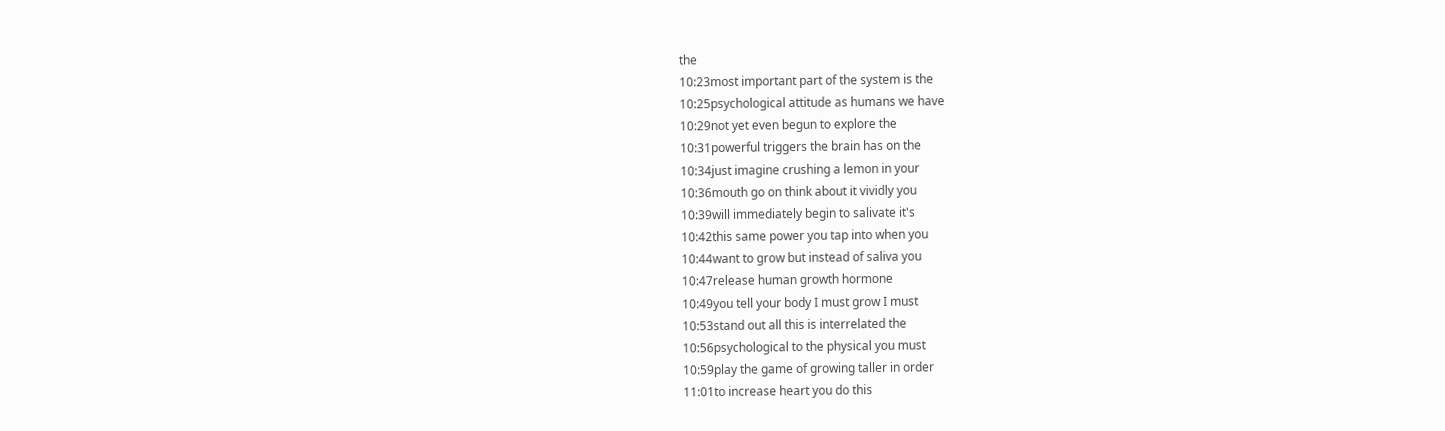the
10:23most important part of the system is the
10:25psychological attitude as humans we have
10:29not yet even begun to explore the
10:31powerful triggers the brain has on the
10:34just imagine crushing a lemon in your
10:36mouth go on think about it vividly you
10:39will immediately begin to salivate it's
10:42this same power you tap into when you
10:44want to grow but instead of saliva you
10:47release human growth hormone
10:49you tell your body I must grow I must
10:53stand out all this is interrelated the
10:56psychological to the physical you must
10:59play the game of growing taller in order
11:01to increase heart you do this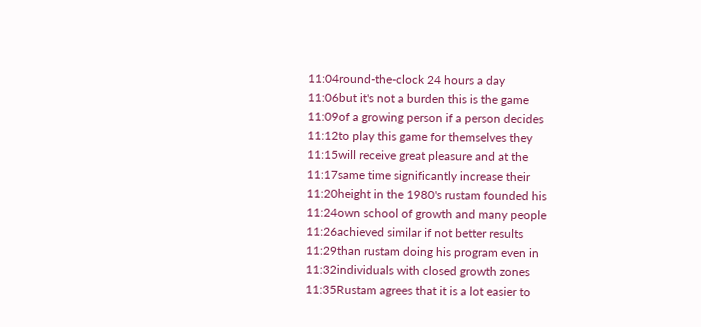11:04round-the-clock 24 hours a day
11:06but it's not a burden this is the game
11:09of a growing person if a person decides
11:12to play this game for themselves they
11:15will receive great pleasure and at the
11:17same time significantly increase their
11:20height in the 1980's rustam founded his
11:24own school of growth and many people
11:26achieved similar if not better results
11:29than rustam doing his program even in
11:32individuals with closed growth zones
11:35Rustam agrees that it is a lot easier to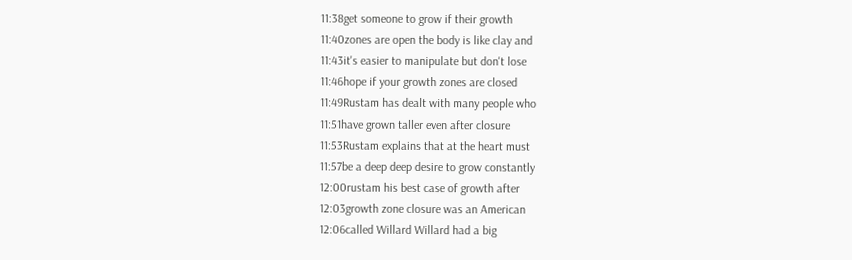11:38get someone to grow if their growth
11:40zones are open the body is like clay and
11:43it's easier to manipulate but don't lose
11:46hope if your growth zones are closed
11:49Rustam has dealt with many people who
11:51have grown taller even after closure
11:53Rustam explains that at the heart must
11:57be a deep deep desire to grow constantly
12:00rustam his best case of growth after
12:03growth zone closure was an American
12:06called Willard Willard had a big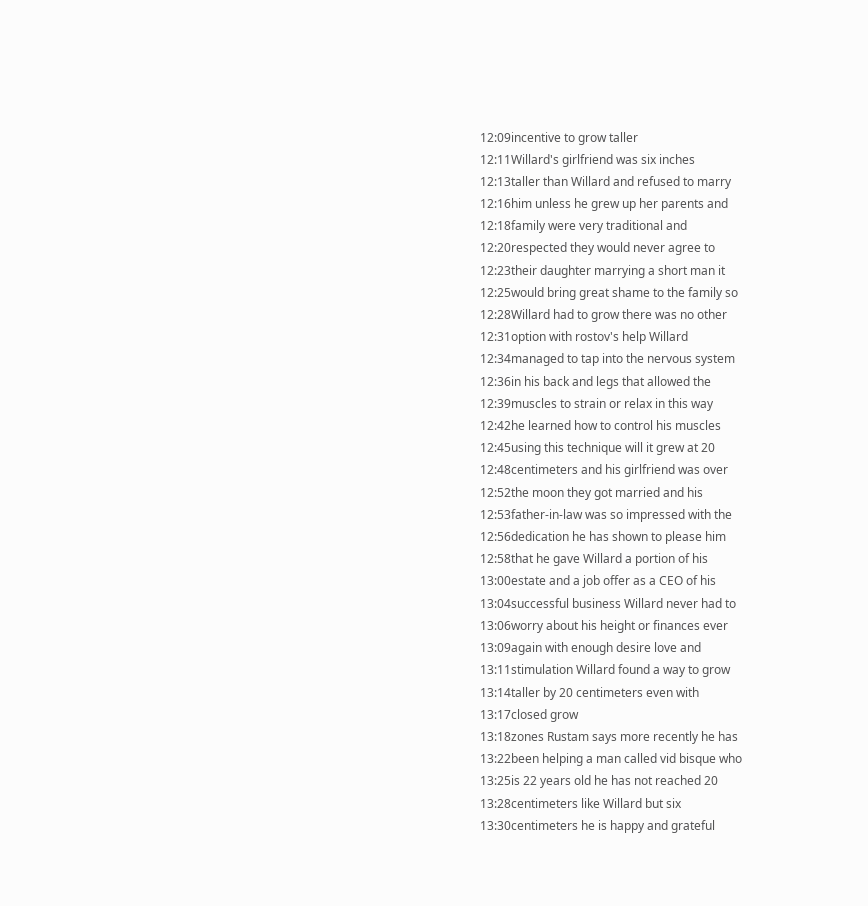12:09incentive to grow taller
12:11Willard's girlfriend was six inches
12:13taller than Willard and refused to marry
12:16him unless he grew up her parents and
12:18family were very traditional and
12:20respected they would never agree to
12:23their daughter marrying a short man it
12:25would bring great shame to the family so
12:28Willard had to grow there was no other
12:31option with rostov's help Willard
12:34managed to tap into the nervous system
12:36in his back and legs that allowed the
12:39muscles to strain or relax in this way
12:42he learned how to control his muscles
12:45using this technique will it grew at 20
12:48centimeters and his girlfriend was over
12:52the moon they got married and his
12:53father-in-law was so impressed with the
12:56dedication he has shown to please him
12:58that he gave Willard a portion of his
13:00estate and a job offer as a CEO of his
13:04successful business Willard never had to
13:06worry about his height or finances ever
13:09again with enough desire love and
13:11stimulation Willard found a way to grow
13:14taller by 20 centimeters even with
13:17closed grow
13:18zones Rustam says more recently he has
13:22been helping a man called vid bisque who
13:25is 22 years old he has not reached 20
13:28centimeters like Willard but six
13:30centimeters he is happy and grateful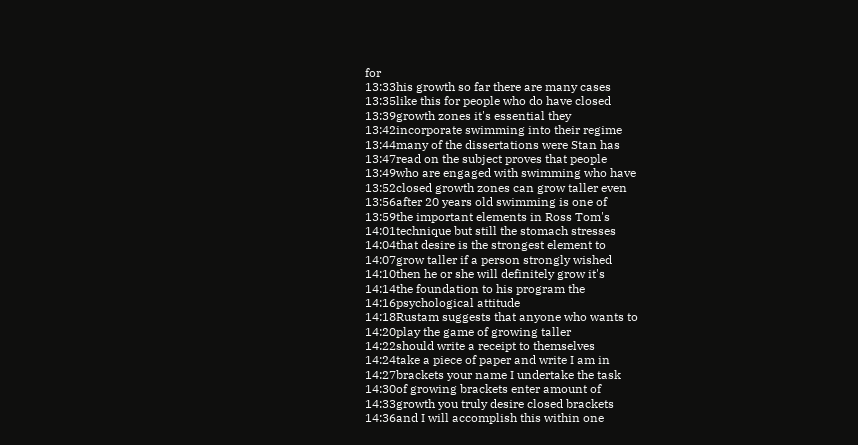for
13:33his growth so far there are many cases
13:35like this for people who do have closed
13:39growth zones it's essential they
13:42incorporate swimming into their regime
13:44many of the dissertations were Stan has
13:47read on the subject proves that people
13:49who are engaged with swimming who have
13:52closed growth zones can grow taller even
13:56after 20 years old swimming is one of
13:59the important elements in Ross Tom's
14:01technique but still the stomach stresses
14:04that desire is the strongest element to
14:07grow taller if a person strongly wished
14:10then he or she will definitely grow it's
14:14the foundation to his program the
14:16psychological attitude
14:18Rustam suggests that anyone who wants to
14:20play the game of growing taller
14:22should write a receipt to themselves
14:24take a piece of paper and write I am in
14:27brackets your name I undertake the task
14:30of growing brackets enter amount of
14:33growth you truly desire closed brackets
14:36and I will accomplish this within one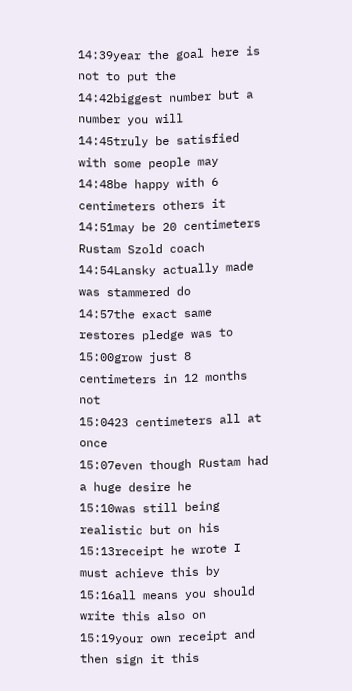14:39year the goal here is not to put the
14:42biggest number but a number you will
14:45truly be satisfied with some people may
14:48be happy with 6 centimeters others it
14:51may be 20 centimeters Rustam Szold coach
14:54Lansky actually made was stammered do
14:57the exact same restores pledge was to
15:00grow just 8 centimeters in 12 months not
15:0423 centimeters all at once
15:07even though Rustam had a huge desire he
15:10was still being realistic but on his
15:13receipt he wrote I must achieve this by
15:16all means you should write this also on
15:19your own receipt and then sign it this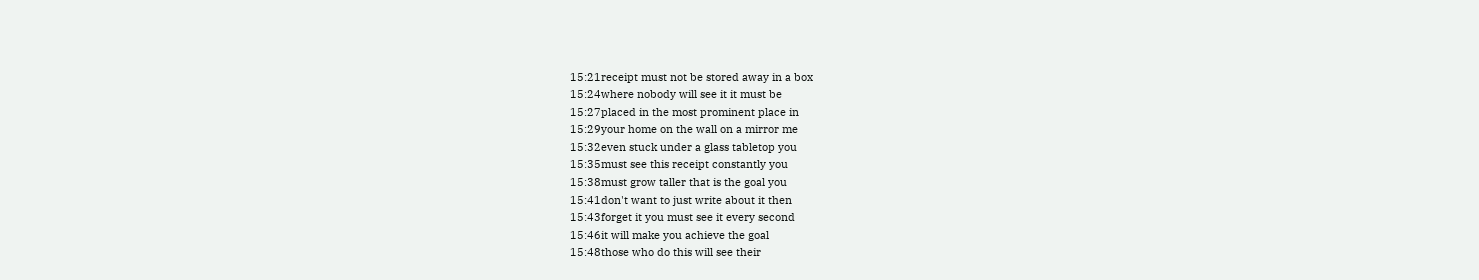15:21receipt must not be stored away in a box
15:24where nobody will see it it must be
15:27placed in the most prominent place in
15:29your home on the wall on a mirror me
15:32even stuck under a glass tabletop you
15:35must see this receipt constantly you
15:38must grow taller that is the goal you
15:41don't want to just write about it then
15:43forget it you must see it every second
15:46it will make you achieve the goal
15:48those who do this will see their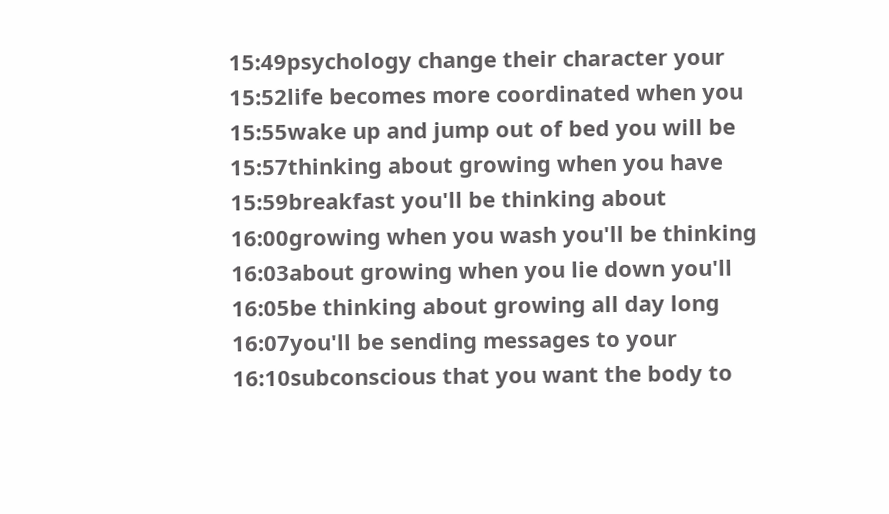15:49psychology change their character your
15:52life becomes more coordinated when you
15:55wake up and jump out of bed you will be
15:57thinking about growing when you have
15:59breakfast you'll be thinking about
16:00growing when you wash you'll be thinking
16:03about growing when you lie down you'll
16:05be thinking about growing all day long
16:07you'll be sending messages to your
16:10subconscious that you want the body to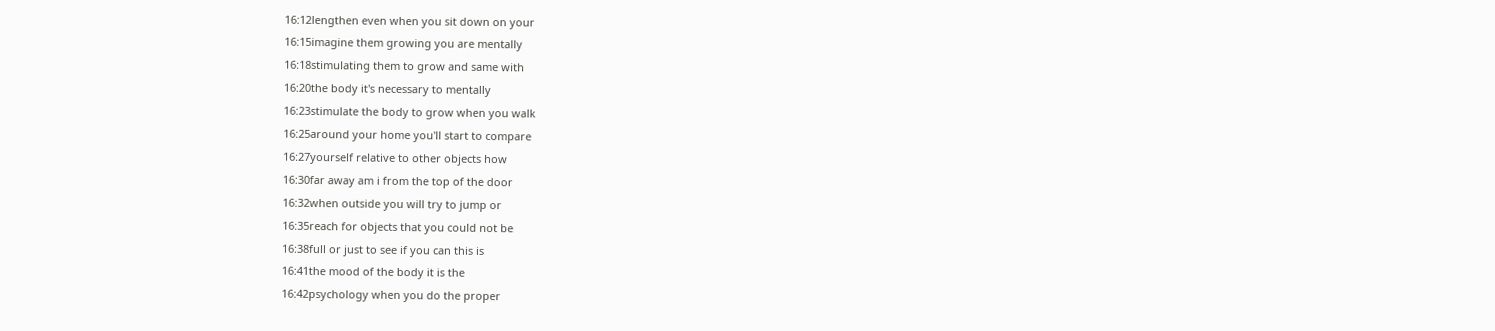16:12lengthen even when you sit down on your
16:15imagine them growing you are mentally
16:18stimulating them to grow and same with
16:20the body it's necessary to mentally
16:23stimulate the body to grow when you walk
16:25around your home you'll start to compare
16:27yourself relative to other objects how
16:30far away am i from the top of the door
16:32when outside you will try to jump or
16:35reach for objects that you could not be
16:38full or just to see if you can this is
16:41the mood of the body it is the
16:42psychology when you do the proper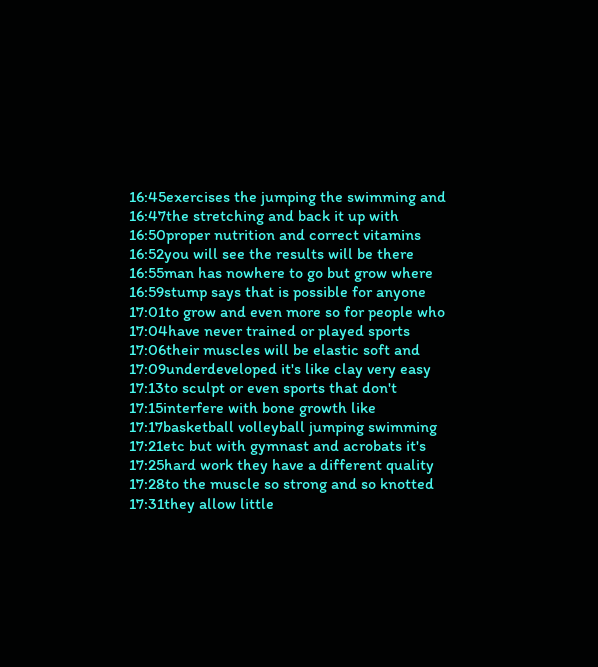16:45exercises the jumping the swimming and
16:47the stretching and back it up with
16:50proper nutrition and correct vitamins
16:52you will see the results will be there
16:55man has nowhere to go but grow where
16:59stump says that is possible for anyone
17:01to grow and even more so for people who
17:04have never trained or played sports
17:06their muscles will be elastic soft and
17:09underdeveloped it's like clay very easy
17:13to sculpt or even sports that don't
17:15interfere with bone growth like
17:17basketball volleyball jumping swimming
17:21etc but with gymnast and acrobats it's
17:25hard work they have a different quality
17:28to the muscle so strong and so knotted
17:31they allow little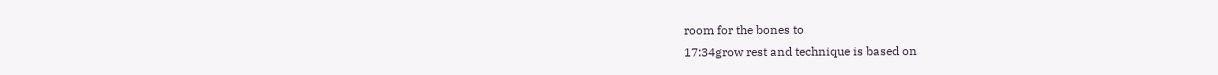room for the bones to
17:34grow rest and technique is based on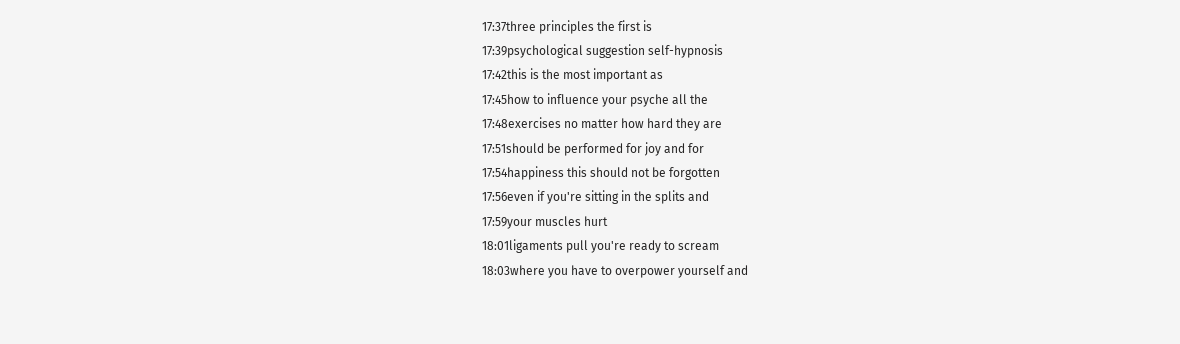17:37three principles the first is
17:39psychological suggestion self-hypnosis
17:42this is the most important as
17:45how to influence your psyche all the
17:48exercises no matter how hard they are
17:51should be performed for joy and for
17:54happiness this should not be forgotten
17:56even if you're sitting in the splits and
17:59your muscles hurt
18:01ligaments pull you're ready to scream
18:03where you have to overpower yourself and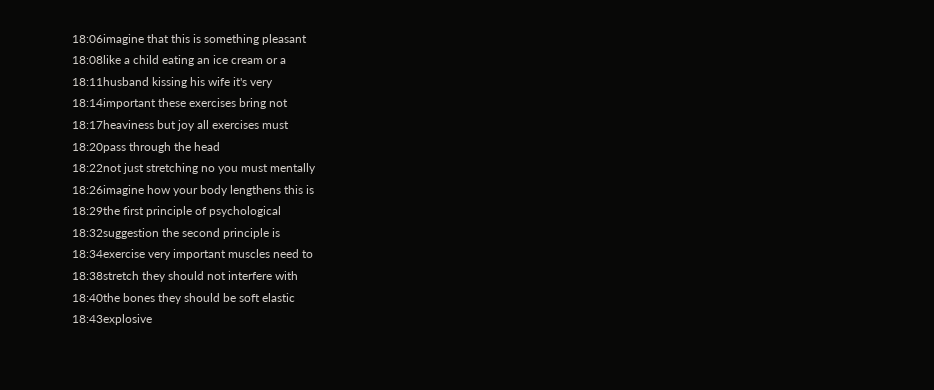18:06imagine that this is something pleasant
18:08like a child eating an ice cream or a
18:11husband kissing his wife it's very
18:14important these exercises bring not
18:17heaviness but joy all exercises must
18:20pass through the head
18:22not just stretching no you must mentally
18:26imagine how your body lengthens this is
18:29the first principle of psychological
18:32suggestion the second principle is
18:34exercise very important muscles need to
18:38stretch they should not interfere with
18:40the bones they should be soft elastic
18:43explosive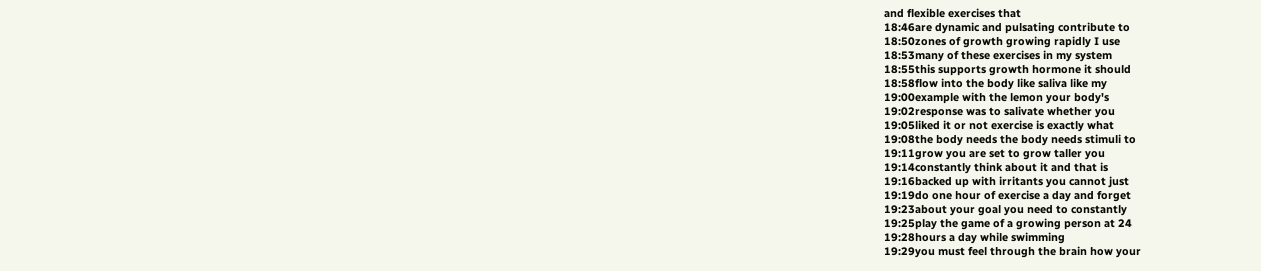and flexible exercises that
18:46are dynamic and pulsating contribute to
18:50zones of growth growing rapidly I use
18:53many of these exercises in my system
18:55this supports growth hormone it should
18:58flow into the body like saliva like my
19:00example with the lemon your body's
19:02response was to salivate whether you
19:05liked it or not exercise is exactly what
19:08the body needs the body needs stimuli to
19:11grow you are set to grow taller you
19:14constantly think about it and that is
19:16backed up with irritants you cannot just
19:19do one hour of exercise a day and forget
19:23about your goal you need to constantly
19:25play the game of a growing person at 24
19:28hours a day while swimming
19:29you must feel through the brain how your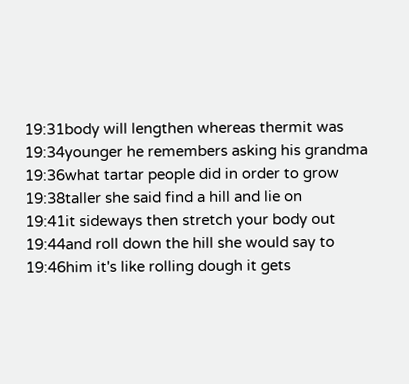19:31body will lengthen whereas thermit was
19:34younger he remembers asking his grandma
19:36what tartar people did in order to grow
19:38taller she said find a hill and lie on
19:41it sideways then stretch your body out
19:44and roll down the hill she would say to
19:46him it's like rolling dough it gets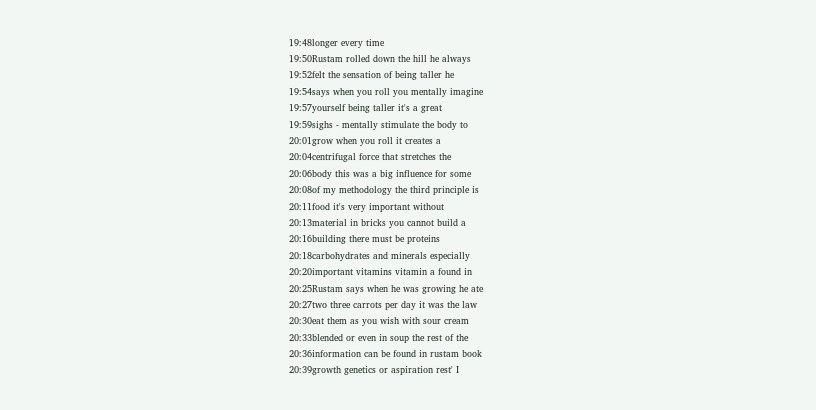19:48longer every time
19:50Rustam rolled down the hill he always
19:52felt the sensation of being taller he
19:54says when you roll you mentally imagine
19:57yourself being taller it's a great
19:59sighs - mentally stimulate the body to
20:01grow when you roll it creates a
20:04centrifugal force that stretches the
20:06body this was a big influence for some
20:08of my methodology the third principle is
20:11food it's very important without
20:13material in bricks you cannot build a
20:16building there must be proteins
20:18carbohydrates and minerals especially
20:20important vitamins vitamin a found in
20:25Rustam says when he was growing he ate
20:27two three carrots per day it was the law
20:30eat them as you wish with sour cream
20:33blended or even in soup the rest of the
20:36information can be found in rustam book
20:39growth genetics or aspiration rest' I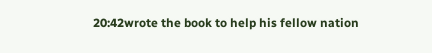20:42wrote the book to help his fellow nation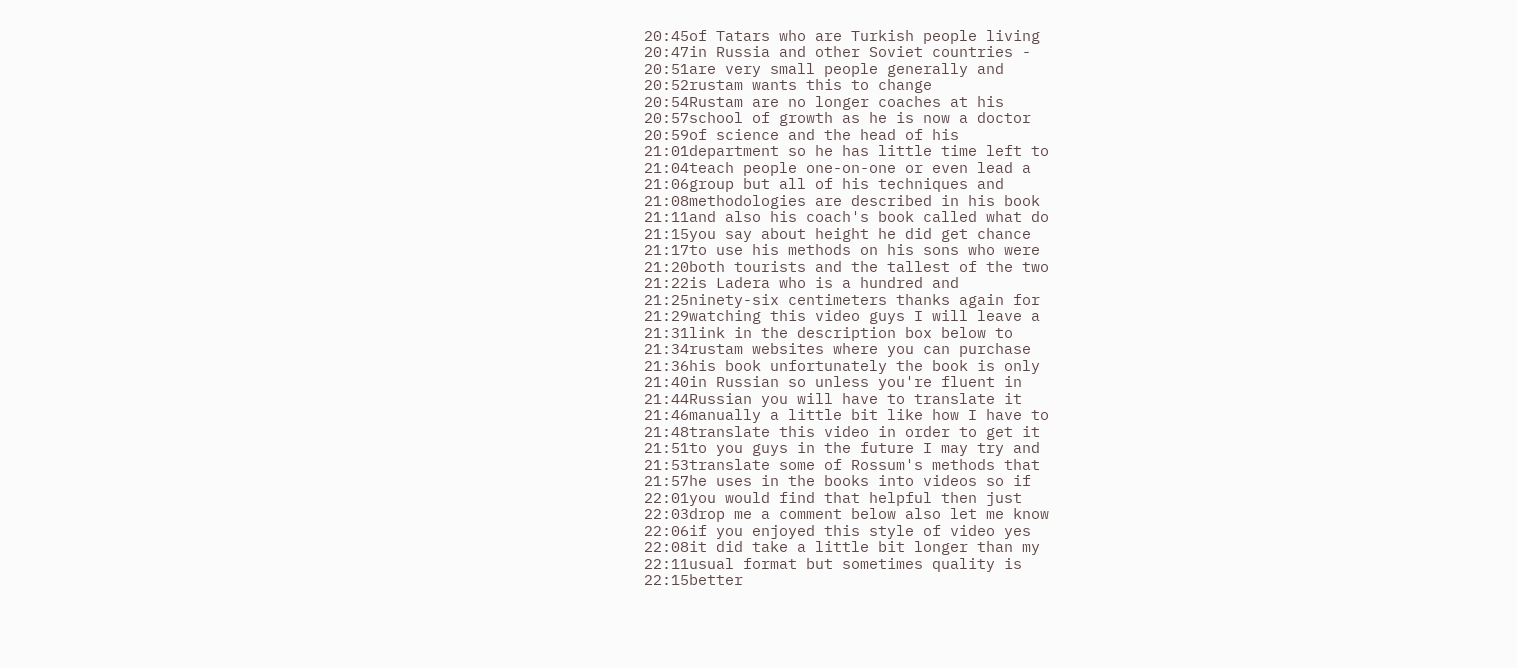20:45of Tatars who are Turkish people living
20:47in Russia and other Soviet countries -
20:51are very small people generally and
20:52rustam wants this to change
20:54Rustam are no longer coaches at his
20:57school of growth as he is now a doctor
20:59of science and the head of his
21:01department so he has little time left to
21:04teach people one-on-one or even lead a
21:06group but all of his techniques and
21:08methodologies are described in his book
21:11and also his coach's book called what do
21:15you say about height he did get chance
21:17to use his methods on his sons who were
21:20both tourists and the tallest of the two
21:22is Ladera who is a hundred and
21:25ninety-six centimeters thanks again for
21:29watching this video guys I will leave a
21:31link in the description box below to
21:34rustam websites where you can purchase
21:36his book unfortunately the book is only
21:40in Russian so unless you're fluent in
21:44Russian you will have to translate it
21:46manually a little bit like how I have to
21:48translate this video in order to get it
21:51to you guys in the future I may try and
21:53translate some of Rossum's methods that
21:57he uses in the books into videos so if
22:01you would find that helpful then just
22:03drop me a comment below also let me know
22:06if you enjoyed this style of video yes
22:08it did take a little bit longer than my
22:11usual format but sometimes quality is
22:15better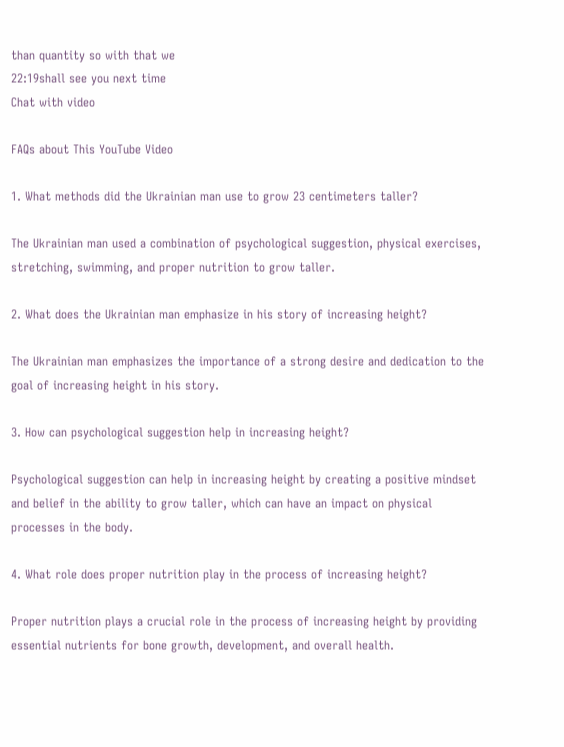than quantity so with that we
22:19shall see you next time
Chat with video

FAQs about This YouTube Video

1. What methods did the Ukrainian man use to grow 23 centimeters taller?

The Ukrainian man used a combination of psychological suggestion, physical exercises, stretching, swimming, and proper nutrition to grow taller.

2. What does the Ukrainian man emphasize in his story of increasing height?

The Ukrainian man emphasizes the importance of a strong desire and dedication to the goal of increasing height in his story.

3. How can psychological suggestion help in increasing height?

Psychological suggestion can help in increasing height by creating a positive mindset and belief in the ability to grow taller, which can have an impact on physical processes in the body.

4. What role does proper nutrition play in the process of increasing height?

Proper nutrition plays a crucial role in the process of increasing height by providing essential nutrients for bone growth, development, and overall health.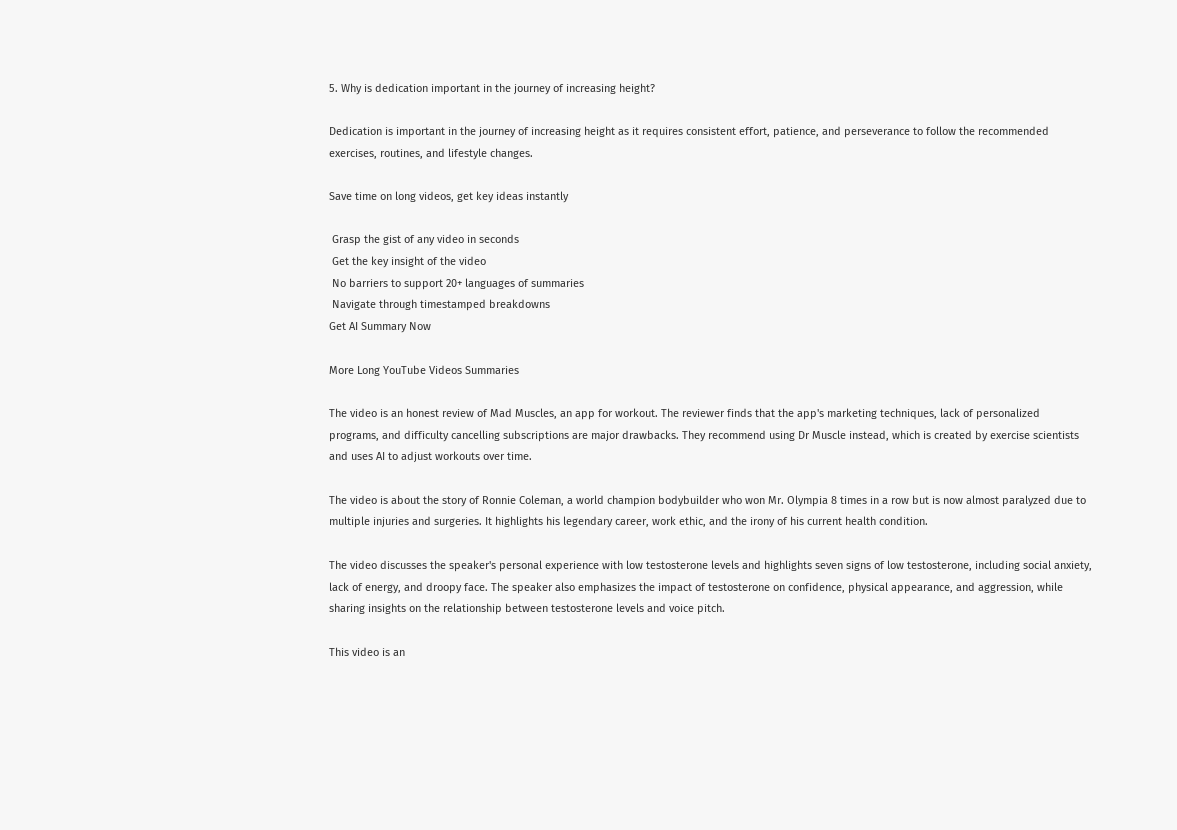5. Why is dedication important in the journey of increasing height?

Dedication is important in the journey of increasing height as it requires consistent effort, patience, and perseverance to follow the recommended exercises, routines, and lifestyle changes.

Save time on long videos, get key ideas instantly

 Grasp the gist of any video in seconds
 Get the key insight of the video
 No barriers to support 20+ languages of summaries
 Navigate through timestamped breakdowns
Get AI Summary Now

More Long YouTube Videos Summaries

The video is an honest review of Mad Muscles, an app for workout. The reviewer finds that the app's marketing techniques, lack of personalized programs, and difficulty cancelling subscriptions are major drawbacks. They recommend using Dr Muscle instead, which is created by exercise scientists and uses AI to adjust workouts over time.

The video is about the story of Ronnie Coleman, a world champion bodybuilder who won Mr. Olympia 8 times in a row but is now almost paralyzed due to multiple injuries and surgeries. It highlights his legendary career, work ethic, and the irony of his current health condition.

The video discusses the speaker's personal experience with low testosterone levels and highlights seven signs of low testosterone, including social anxiety, lack of energy, and droopy face. The speaker also emphasizes the impact of testosterone on confidence, physical appearance, and aggression, while sharing insights on the relationship between testosterone levels and voice pitch.

This video is an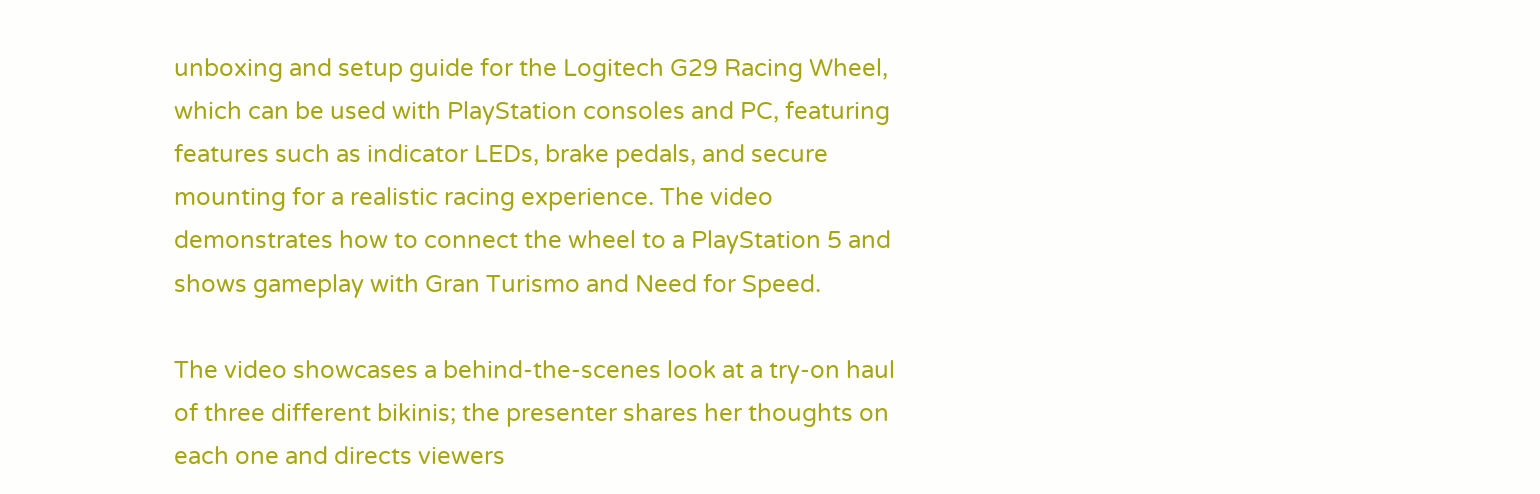unboxing and setup guide for the Logitech G29 Racing Wheel, which can be used with PlayStation consoles and PC, featuring features such as indicator LEDs, brake pedals, and secure mounting for a realistic racing experience. The video demonstrates how to connect the wheel to a PlayStation 5 and shows gameplay with Gran Turismo and Need for Speed.

The video showcases a behind-the-scenes look at a try-on haul of three different bikinis; the presenter shares her thoughts on each one and directs viewers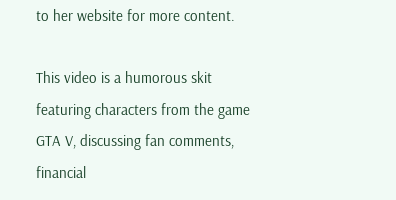to her website for more content.

This video is a humorous skit featuring characters from the game GTA V, discussing fan comments, financial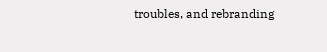troubles, and rebranding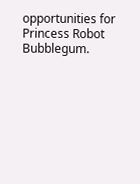opportunities for Princess Robot Bubblegum.